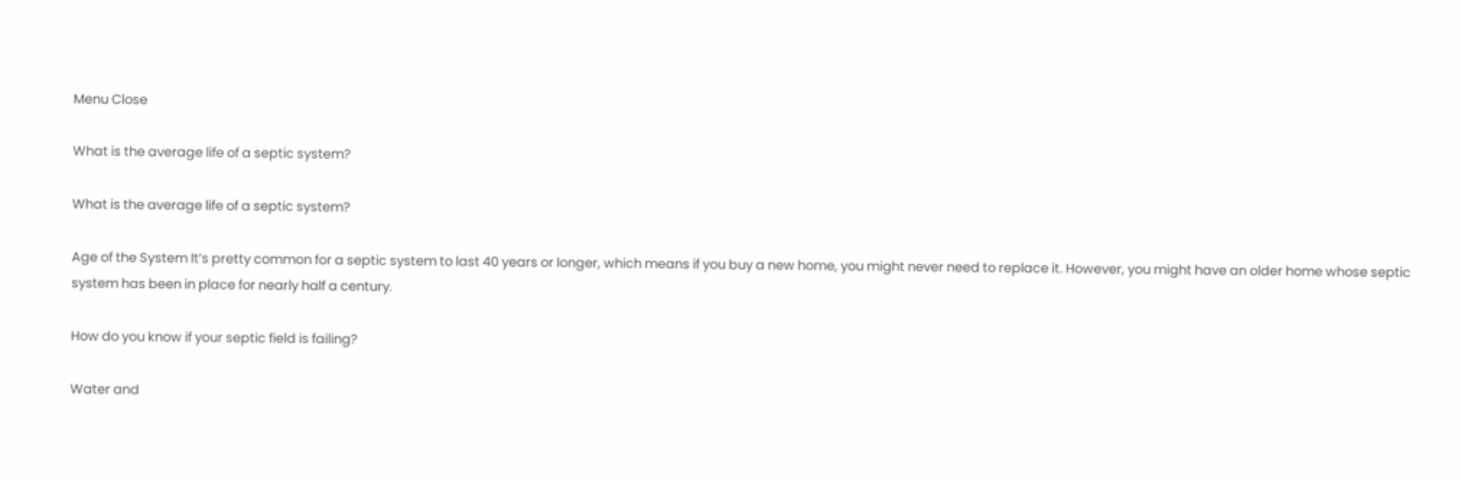Menu Close

What is the average life of a septic system?

What is the average life of a septic system?

Age of the System It’s pretty common for a septic system to last 40 years or longer, which means if you buy a new home, you might never need to replace it. However, you might have an older home whose septic system has been in place for nearly half a century.

How do you know if your septic field is failing?

Water and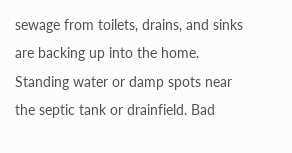sewage from toilets, drains, and sinks are backing up into the home. Standing water or damp spots near the septic tank or drainfield. Bad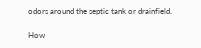odors around the septic tank or drainfield.

How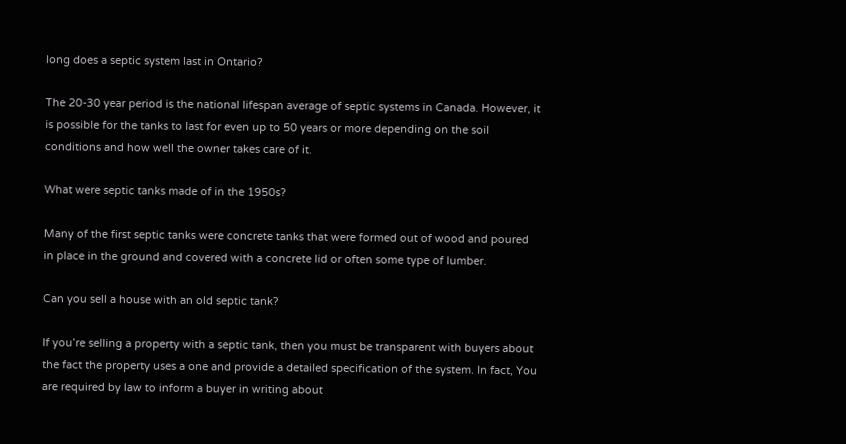long does a septic system last in Ontario?

The 20-30 year period is the national lifespan average of septic systems in Canada. However, it is possible for the tanks to last for even up to 50 years or more depending on the soil conditions and how well the owner takes care of it.

What were septic tanks made of in the 1950s?

Many of the first septic tanks were concrete tanks that were formed out of wood and poured in place in the ground and covered with a concrete lid or often some type of lumber.

Can you sell a house with an old septic tank?

If you’re selling a property with a septic tank, then you must be transparent with buyers about the fact the property uses a one and provide a detailed specification of the system. In fact, You are required by law to inform a buyer in writing about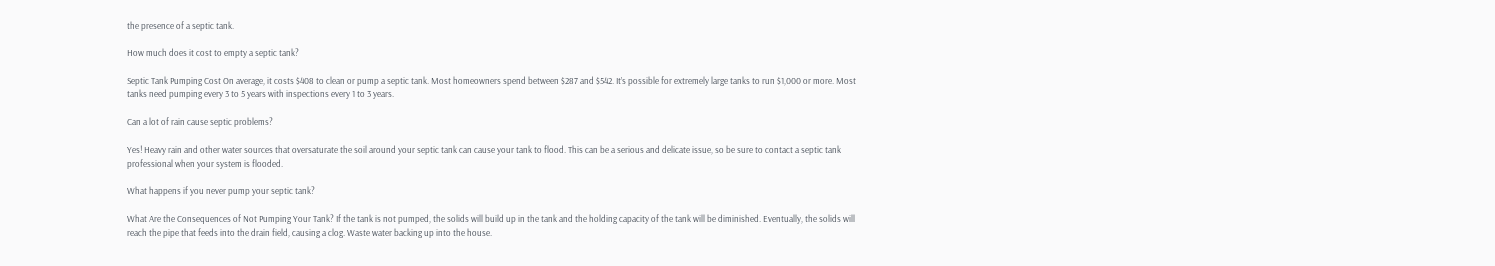the presence of a septic tank.

How much does it cost to empty a septic tank?

Septic Tank Pumping Cost On average, it costs $408 to clean or pump a septic tank. Most homeowners spend between $287 and $542. It’s possible for extremely large tanks to run $1,000 or more. Most tanks need pumping every 3 to 5 years with inspections every 1 to 3 years.

Can a lot of rain cause septic problems?

Yes! Heavy rain and other water sources that oversaturate the soil around your septic tank can cause your tank to flood. This can be a serious and delicate issue, so be sure to contact a septic tank professional when your system is flooded.

What happens if you never pump your septic tank?

What Are the Consequences of Not Pumping Your Tank? If the tank is not pumped, the solids will build up in the tank and the holding capacity of the tank will be diminished. Eventually, the solids will reach the pipe that feeds into the drain field, causing a clog. Waste water backing up into the house.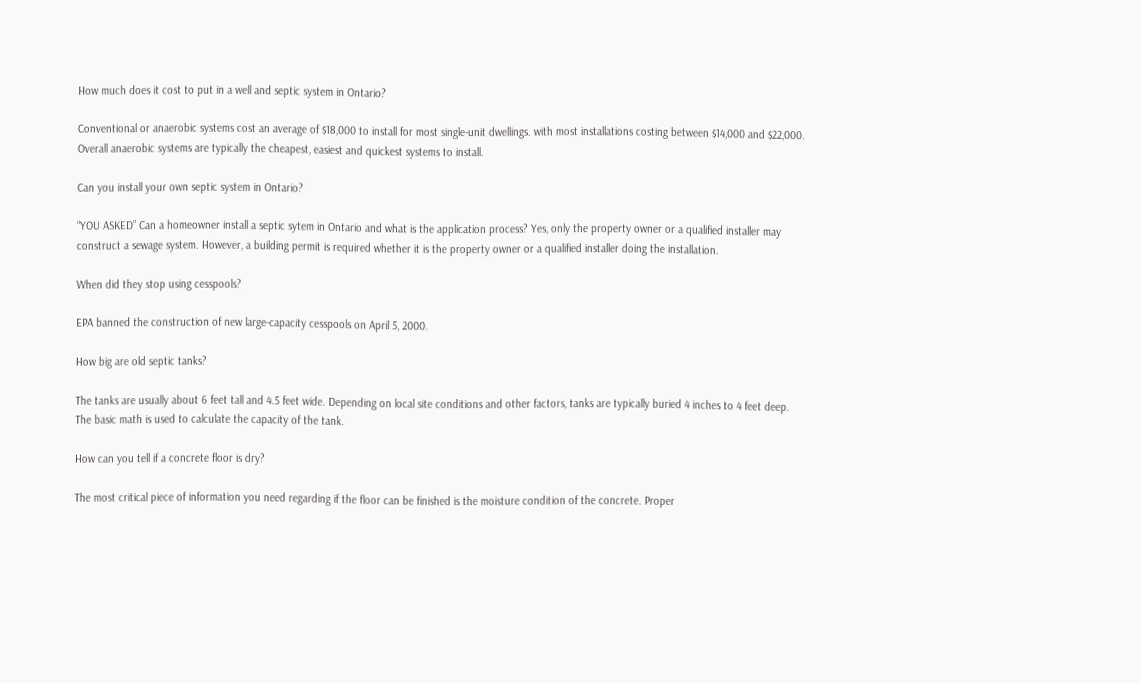How much does it cost to put in a well and septic system in Ontario?

Conventional or anaerobic systems cost an average of $18,000 to install for most single-unit dwellings. with most installations costing between $14,000 and $22,000. Overall anaerobic systems are typically the cheapest, easiest and quickest systems to install.

Can you install your own septic system in Ontario?

“YOU ASKED” Can a homeowner install a septic sytem in Ontario and what is the application process? Yes, only the property owner or a qualified installer may construct a sewage system. However, a building permit is required whether it is the property owner or a qualified installer doing the installation.

When did they stop using cesspools?

EPA banned the construction of new large-capacity cesspools on April 5, 2000.

How big are old septic tanks?

The tanks are usually about 6 feet tall and 4.5 feet wide. Depending on local site conditions and other factors, tanks are typically buried 4 inches to 4 feet deep. The basic math is used to calculate the capacity of the tank.

How can you tell if a concrete floor is dry?

The most critical piece of information you need regarding if the floor can be finished is the moisture condition of the concrete. Proper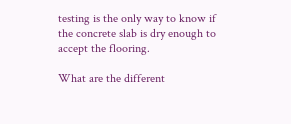testing is the only way to know if the concrete slab is dry enough to accept the flooring.

What are the different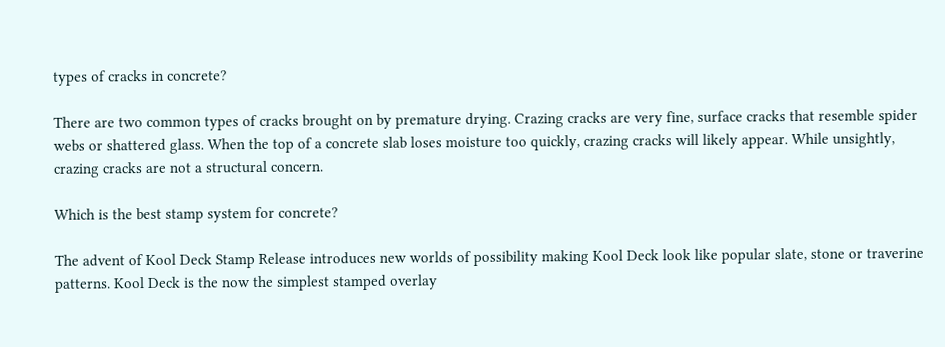types of cracks in concrete?

There are two common types of cracks brought on by premature drying. Crazing cracks are very fine, surface cracks that resemble spider webs or shattered glass. When the top of a concrete slab loses moisture too quickly, crazing cracks will likely appear. While unsightly, crazing cracks are not a structural concern.

Which is the best stamp system for concrete?

The advent of Kool Deck Stamp Release introduces new worlds of possibility making Kool Deck look like popular slate, stone or traverine patterns. Kool Deck is the now the simplest stamped overlay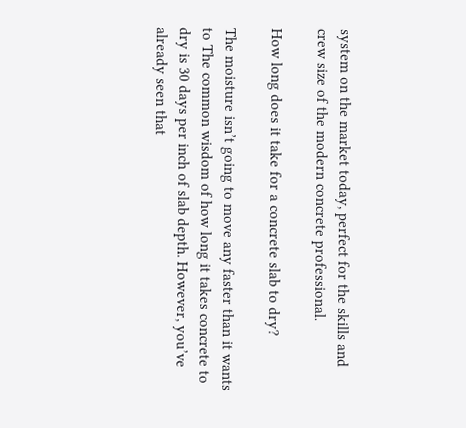system on the market today, perfect for the skills and crew size of the modern concrete professional.

How long does it take for a concrete slab to dry?

The moisture isn’t going to move any faster than it wants to The common wisdom of how long it takes concrete to dry is 30 days per inch of slab depth. However, you’ve already seen that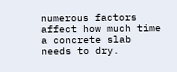numerous factors affect how much time a concrete slab needs to dry.